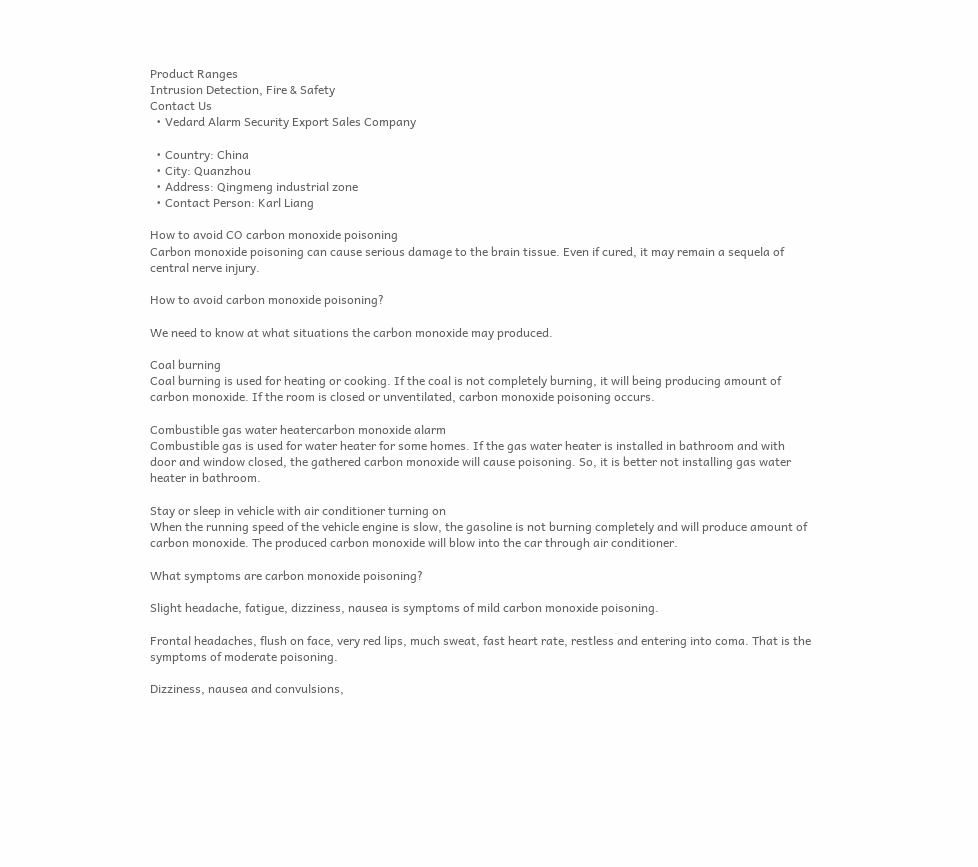Product Ranges
Intrusion Detection, Fire & Safety
Contact Us
  • Vedard Alarm Security Export Sales Company

  • Country: China
  • City: Quanzhou
  • Address: Qingmeng industrial zone
  • Contact Person: Karl Liang

How to avoid CO carbon monoxide poisoning
Carbon monoxide poisoning can cause serious damage to the brain tissue. Even if cured, it may remain a sequela of central nerve injury.

How to avoid carbon monoxide poisoning?

We need to know at what situations the carbon monoxide may produced.

Coal burning
Coal burning is used for heating or cooking. If the coal is not completely burning, it will being producing amount of carbon monoxide. If the room is closed or unventilated, carbon monoxide poisoning occurs.

Combustible gas water heatercarbon monoxide alarm
Combustible gas is used for water heater for some homes. If the gas water heater is installed in bathroom and with door and window closed, the gathered carbon monoxide will cause poisoning. So, it is better not installing gas water heater in bathroom.

Stay or sleep in vehicle with air conditioner turning on
When the running speed of the vehicle engine is slow, the gasoline is not burning completely and will produce amount of carbon monoxide. The produced carbon monoxide will blow into the car through air conditioner.

What symptoms are carbon monoxide poisoning?

Slight headache, fatigue, dizziness, nausea is symptoms of mild carbon monoxide poisoning.

Frontal headaches, flush on face, very red lips, much sweat, fast heart rate, restless and entering into coma. That is the symptoms of moderate poisoning.

Dizziness, nausea and convulsions,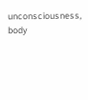unconsciousness, body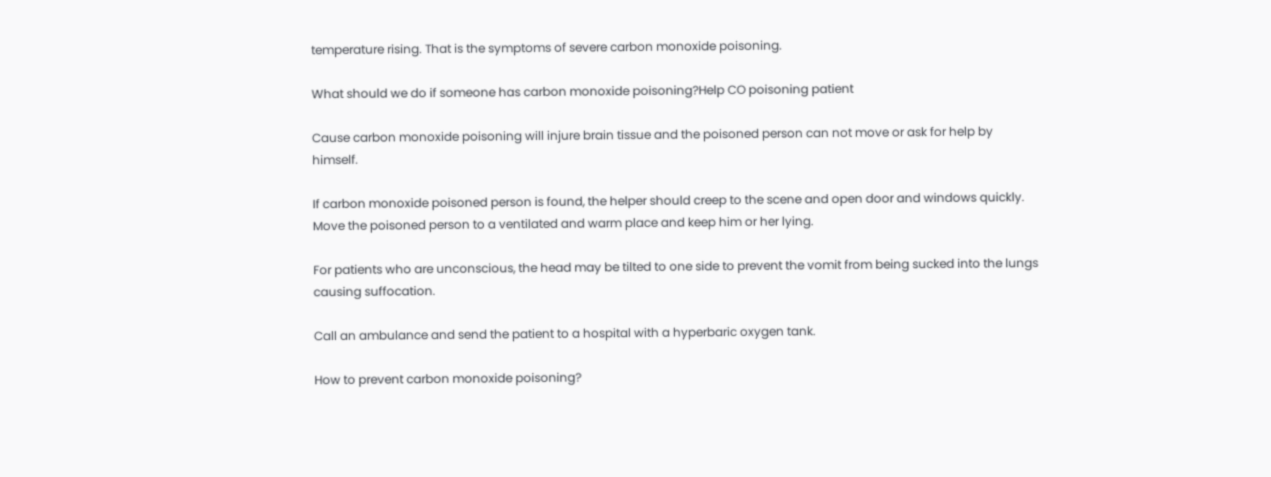temperature rising. That is the symptoms of severe carbon monoxide poisoning.

What should we do if someone has carbon monoxide poisoning?Help CO poisoning patient

Cause carbon monoxide poisoning will injure brain tissue and the poisoned person can not move or ask for help by himself.

If carbon monoxide poisoned person is found, the helper should creep to the scene and open door and windows quickly. Move the poisoned person to a ventilated and warm place and keep him or her lying.

For patients who are unconscious, the head may be tilted to one side to prevent the vomit from being sucked into the lungs causing suffocation.

Call an ambulance and send the patient to a hospital with a hyperbaric oxygen tank.

How to prevent carbon monoxide poisoning?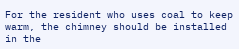For the resident who uses coal to keep warm, the chimney should be installed in the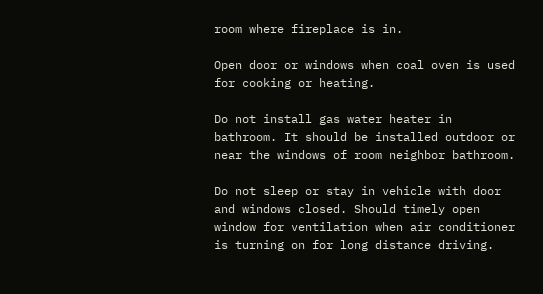room where fireplace is in.

Open door or windows when coal oven is used for cooking or heating.

Do not install gas water heater in bathroom. It should be installed outdoor or near the windows of room neighbor bathroom.

Do not sleep or stay in vehicle with door and windows closed. Should timely open window for ventilation when air conditioner is turning on for long distance driving.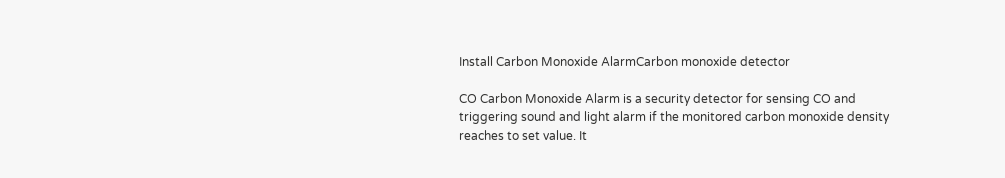Install Carbon Monoxide AlarmCarbon monoxide detector

CO Carbon Monoxide Alarm is a security detector for sensing CO and triggering sound and light alarm if the monitored carbon monoxide density reaches to set value. It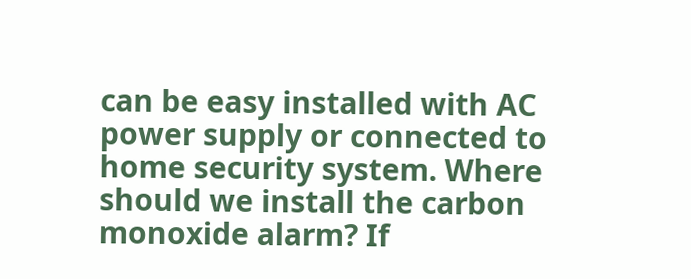can be easy installed with AC power supply or connected to home security system. Where should we install the carbon monoxide alarm? If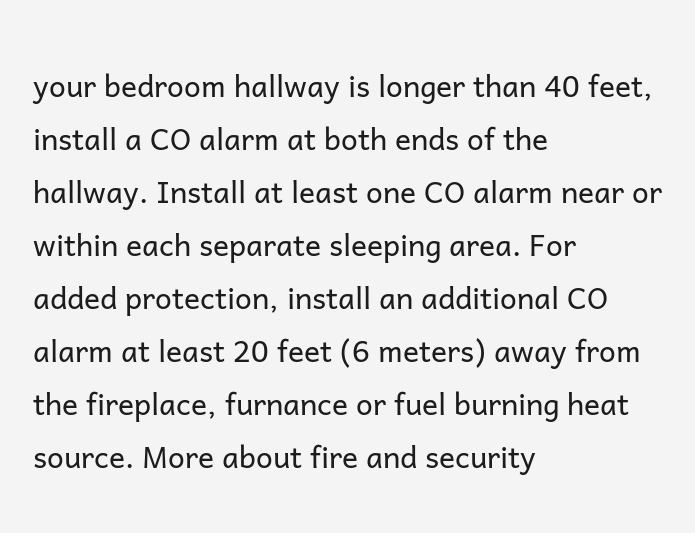your bedroom hallway is longer than 40 feet, install a CO alarm at both ends of the hallway. Install at least one CO alarm near or within each separate sleeping area. For added protection, install an additional CO alarm at least 20 feet (6 meters) away from the fireplace, furnance or fuel burning heat source. More about fire and security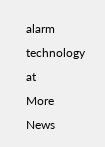alarm technology at
More News